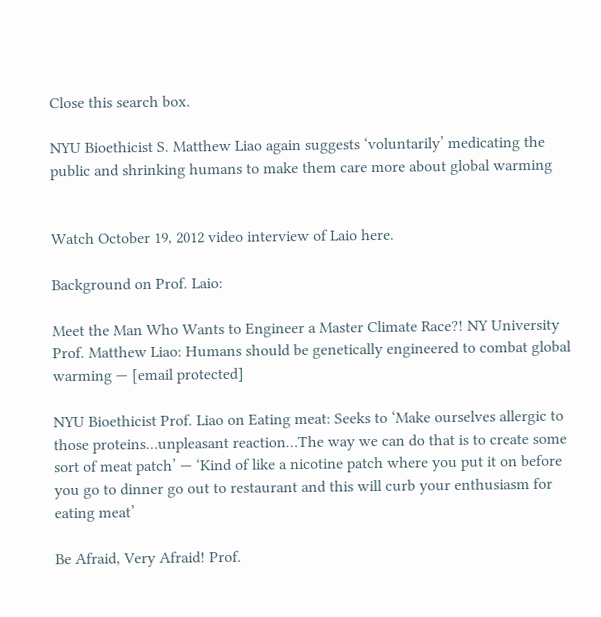Close this search box.

NYU Bioethicist S. Matthew Liao again suggests ‘voluntarily’ medicating the public and shrinking humans to make them care more about global warming


Watch October 19, 2012 video interview of Laio here.

Background on Prof. Laio:

Meet the Man Who Wants to Engineer a Master Climate Race?! NY University Prof. Matthew Liao: Humans should be genetically engineered to combat global warming — [email protected]

NYU Bioethicist Prof. Liao on Eating meat: Seeks to ‘Make ourselves allergic to those proteins…unpleasant reaction…The way we can do that is to create some sort of meat patch’ — ‘Kind of like a nicotine patch where you put it on before you go to dinner go out to restaurant and this will curb your enthusiasm for eating meat’

Be Afraid, Very Afraid! Prof.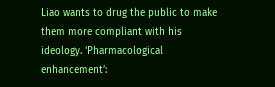Liao wants to drug the public to make them more compliant with his ideology. ‘Pharmacological enhancement’: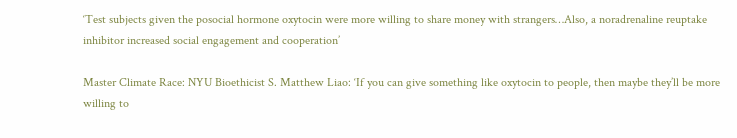‘Test subjects given the posocial hormone oxytocin were more willing to share money with strangers…Also, a noradrenaline reuptake inhibitor increased social engagement and cooperation’

Master Climate Race: NYU Bioethicist S. Matthew Liao: ‘If you can give something like oxytocin to people, then maybe they’ll be more willing to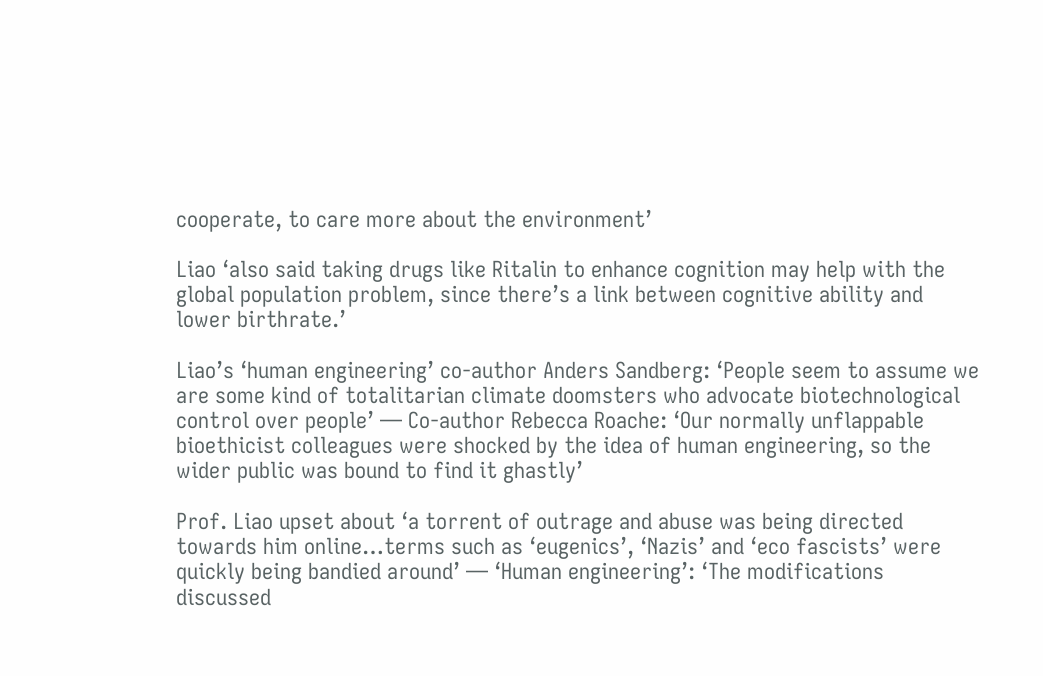cooperate, to care more about the environment’

Liao ‘also said taking drugs like Ritalin to enhance cognition may help with the global population problem, since there’s a link between cognitive ability and lower birthrate.’

Liao’s ‘human engineering’ co-author Anders Sandberg: ‘People seem to assume we are some kind of totalitarian climate doomsters who advocate biotechnological control over people’ — Co-author Rebecca Roache: ‘Our normally unflappable bioethicist colleagues were shocked by the idea of human engineering, so the wider public was bound to find it ghastly’

Prof. Liao upset about ‘a torrent of outrage and abuse was being directed towards him online…terms such as ‘eugenics’, ‘Nazis’ and ‘eco fascists’ were quickly being bandied around’ — ‘Human engineering’: ‘The modifications discussed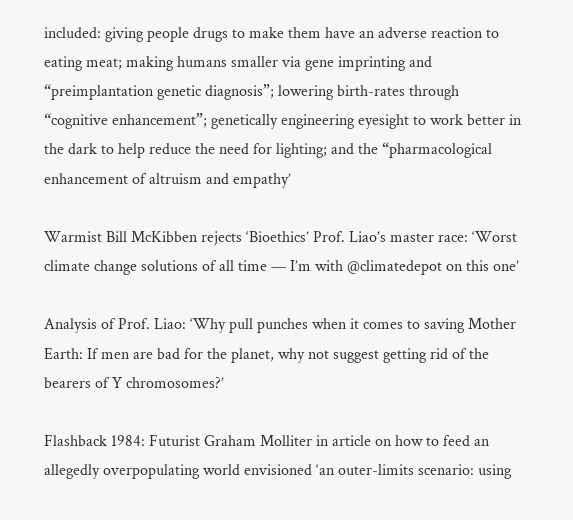included: giving people drugs to make them have an adverse reaction to eating meat; making humans smaller via gene imprinting and “preimplantation genetic diagnosis”; lowering birth-rates through “cognitive enhancement”; genetically engineering eyesight to work better in the dark to help reduce the need for lighting; and the “pharmacological enhancement of altruism and empathy’

Warmist Bill McKibben rejects ‘Bioethics’ Prof. Liao’s master race: ‘Worst climate change solutions of all time — I’m with @climatedepot on this one’

Analysis of Prof. Liao: ‘Why pull punches when it comes to saving Mother Earth: If men are bad for the planet, why not suggest getting rid of the bearers of Y chromosomes?’

Flashback 1984: Futurist Graham Molliter in article on how to feed an allegedly overpopulating world envisioned ‘an outer-limits scenario: using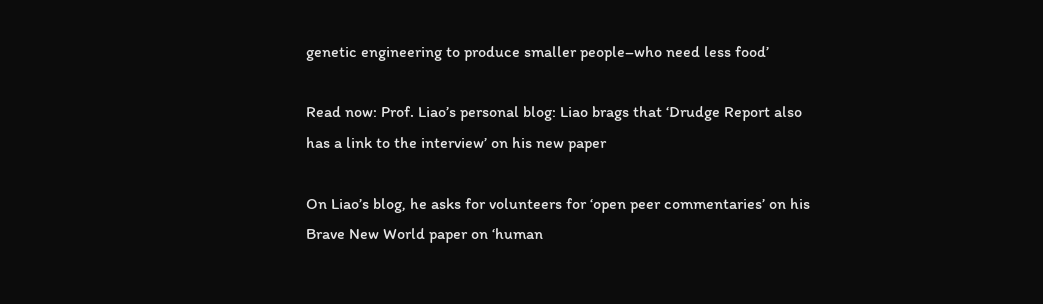genetic engineering to produce smaller people–who need less food’

Read now: Prof. Liao’s personal blog: Liao brags that ‘Drudge Report also has a link to the interview’ on his new paper

On Liao’s blog, he asks for volunteers for ‘open peer commentaries’ on his Brave New World paper on ‘human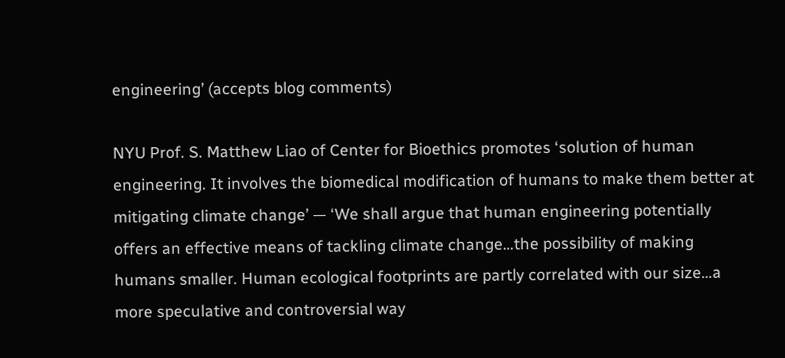engineering’ (accepts blog comments)

NYU Prof. S. Matthew Liao of Center for Bioethics promotes ‘solution of human engineering. It involves the biomedical modification of humans to make them better at mitigating climate change’ — ‘We shall argue that human engineering potentially offers an effective means of tackling climate change…the possibility of making humans smaller. Human ecological footprints are partly correlated with our size…a more speculative and controversial way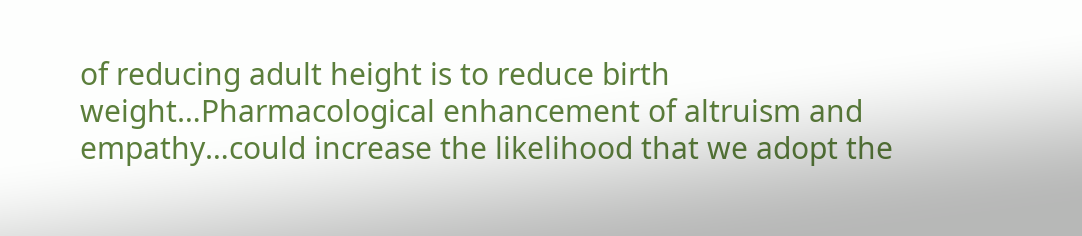of reducing adult height is to reduce birth weight…Pharmacological enhancement of altruism and empathy…could increase the likelihood that we adopt the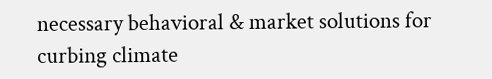necessary behavioral & market solutions for curbing climate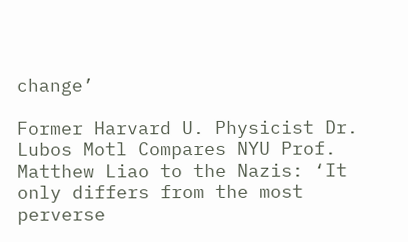change’

Former Harvard U. Physicist Dr. Lubos Motl Compares NYU Prof. Matthew Liao to the Nazis: ‘It only differs from the most perverse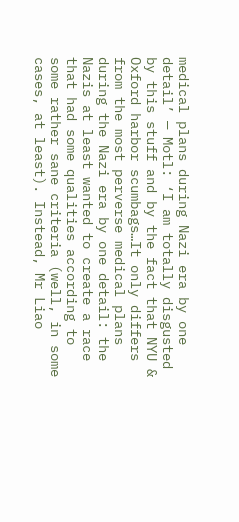medical plans during Nazi era by one detail’ — Motl: ‘I am totally disgusted by this stuff and by the fact that NYU & Oxford harbor scumbags…It only differs from the most perverse medical plans during the Nazi era by one detail: the Nazis at least wanted to create a race that had some qualities according to some rather sane criteria (well, in some cases, at least). Instead, Mr Liao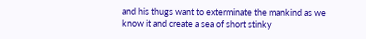and his thugs want to exterminate the mankind as we know it and create a sea of short stinky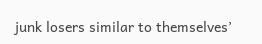junk losers similar to themselves’